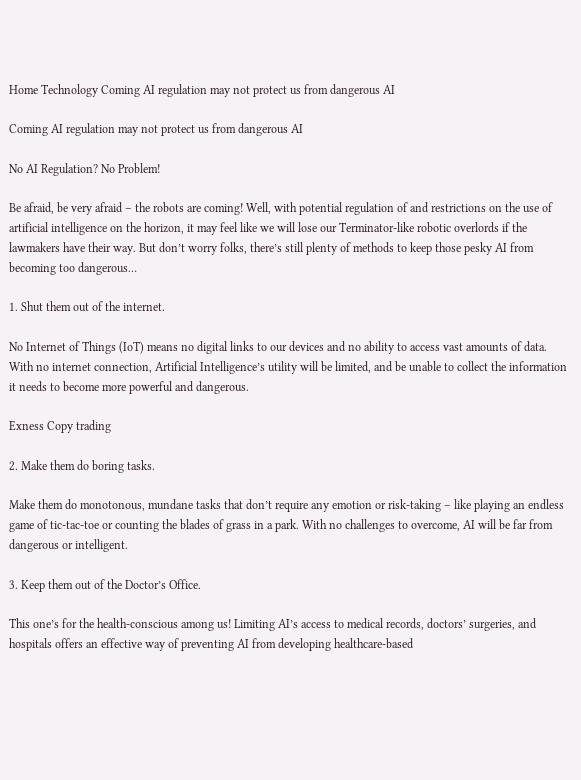Home Technology Coming AI regulation may not protect us from dangerous AI

Coming AI regulation may not protect us from dangerous AI

No AI Regulation? No Problem!

Be afraid, be very afraid – the robots are coming! Well, with potential regulation of and restrictions on the use of artificial intelligence on the horizon, it may feel like we will lose our Terminator-like robotic overlords if the lawmakers have their way. But don’t worry folks, there’s still plenty of methods to keep those pesky AI from becoming too dangerous…

1. Shut them out of the internet.

No Internet of Things (IoT) means no digital links to our devices and no ability to access vast amounts of data. With no internet connection, Artificial Intelligence’s utility will be limited, and be unable to collect the information it needs to become more powerful and dangerous.

Exness Copy trading

2. Make them do boring tasks.

Make them do monotonous, mundane tasks that don’t require any emotion or risk-taking – like playing an endless game of tic-tac-toe or counting the blades of grass in a park. With no challenges to overcome, AI will be far from dangerous or intelligent.

3. Keep them out of the Doctor’s Office.

This one’s for the health-conscious among us! Limiting AI’s access to medical records, doctors’ surgeries, and hospitals offers an effective way of preventing AI from developing healthcare-based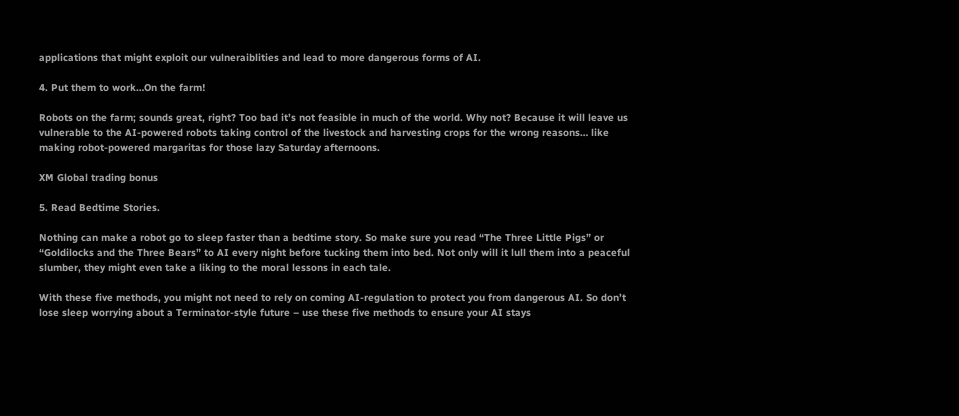applications that might exploit our vulneraiblities and lead to more dangerous forms of AI.

4. Put them to work…On the farm!

Robots on the farm; sounds great, right? Too bad it’s not feasible in much of the world. Why not? Because it will leave us vulnerable to the AI-powered robots taking control of the livestock and harvesting crops for the wrong reasons… like making robot-powered margaritas for those lazy Saturday afternoons.

XM Global trading bonus

5. Read Bedtime Stories.

Nothing can make a robot go to sleep faster than a bedtime story. So make sure you read “The Three Little Pigs” or “Goldilocks and the Three Bears” to AI every night before tucking them into bed. Not only will it lull them into a peaceful slumber, they might even take a liking to the moral lessons in each tale.

With these five methods, you might not need to rely on coming AI-regulation to protect you from dangerous AI. So don’t lose sleep worrying about a Terminator-style future – use these five methods to ensure your AI stays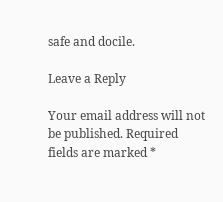safe and docile.

Leave a Reply

Your email address will not be published. Required fields are marked *